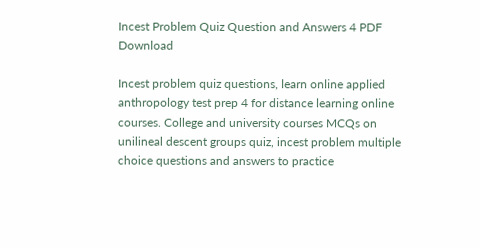Incest Problem Quiz Question and Answers 4 PDF Download

Incest problem quiz questions, learn online applied anthropology test prep 4 for distance learning online courses. College and university courses MCQs on unilineal descent groups quiz, incest problem multiple choice questions and answers to practice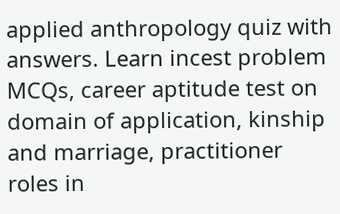applied anthropology quiz with answers. Learn incest problem MCQs, career aptitude test on domain of application, kinship and marriage, practitioner roles in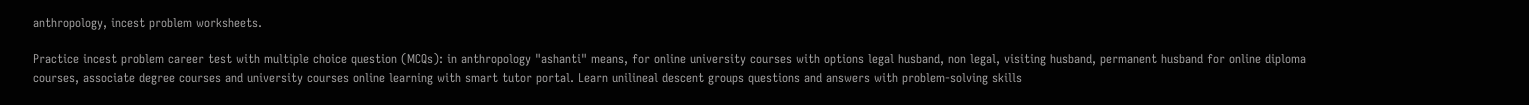anthropology, incest problem worksheets.

Practice incest problem career test with multiple choice question (MCQs): in anthropology "ashanti" means, for online university courses with options legal husband, non legal, visiting husband, permanent husband for online diploma courses, associate degree courses and university courses online learning with smart tutor portal. Learn unilineal descent groups questions and answers with problem-solving skills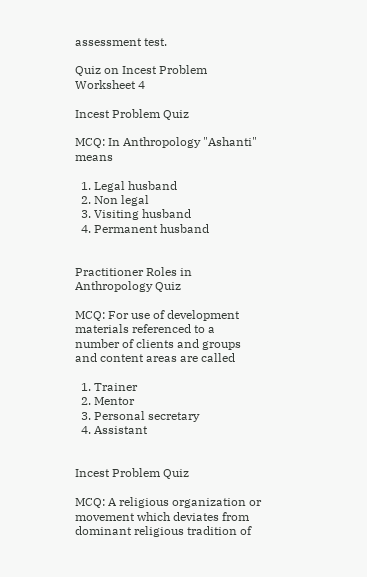assessment test.

Quiz on Incest Problem Worksheet 4

Incest Problem Quiz

MCQ: In Anthropology "Ashanti" means

  1. Legal husband
  2. Non legal
  3. Visiting husband
  4. Permanent husband


Practitioner Roles in Anthropology Quiz

MCQ: For use of development materials referenced to a number of clients and groups and content areas are called

  1. Trainer
  2. Mentor
  3. Personal secretary
  4. Assistant


Incest Problem Quiz

MCQ: A religious organization or movement which deviates from dominant religious tradition of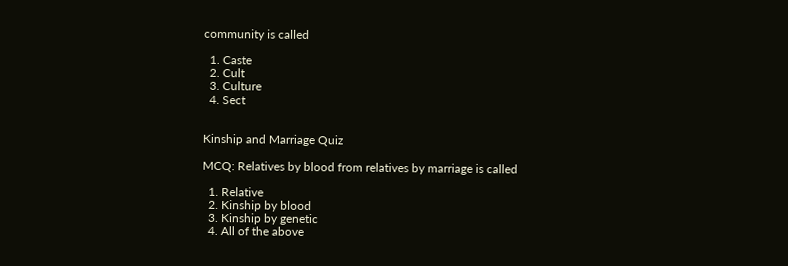community is called

  1. Caste
  2. Cult
  3. Culture
  4. Sect


Kinship and Marriage Quiz

MCQ: Relatives by blood from relatives by marriage is called

  1. Relative
  2. Kinship by blood
  3. Kinship by genetic
  4. All of the above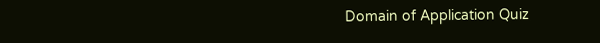Domain of Application Quiz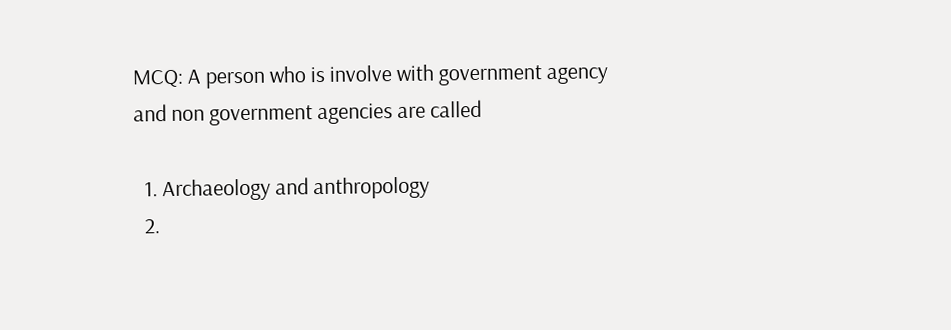MCQ: A person who is involve with government agency and non government agencies are called

  1. Archaeology and anthropology
  2.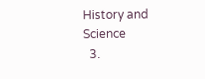History and Science
  3.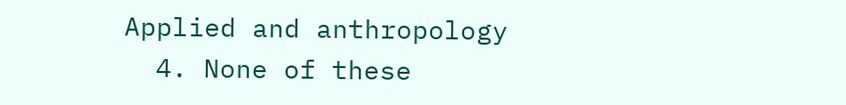Applied and anthropology
  4. None of these